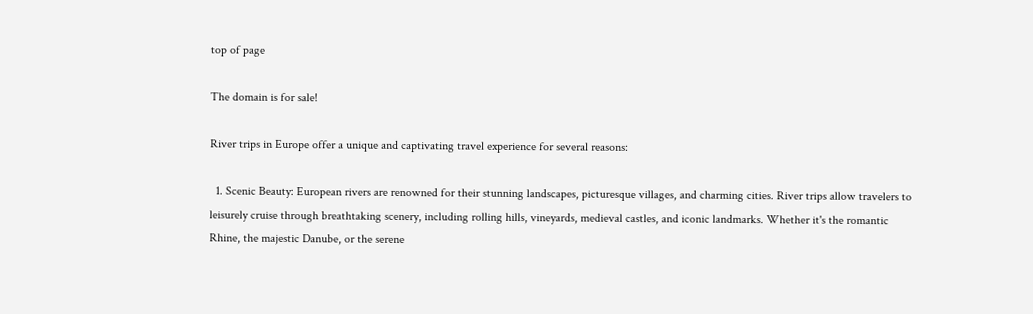top of page

The domain is for sale!

River trips in Europe offer a unique and captivating travel experience for several reasons:

  1. Scenic Beauty: European rivers are renowned for their stunning landscapes, picturesque villages, and charming cities. River trips allow travelers to leisurely cruise through breathtaking scenery, including rolling hills, vineyards, medieval castles, and iconic landmarks. Whether it's the romantic Rhine, the majestic Danube, or the serene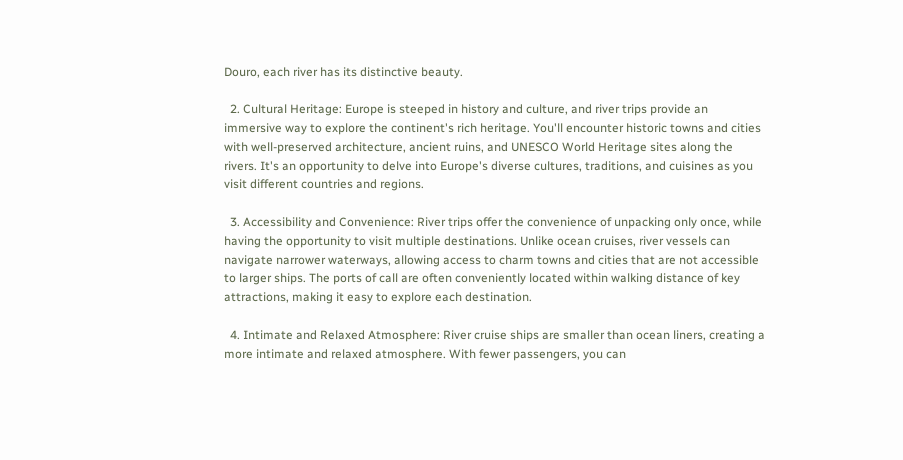Douro, each river has its distinctive beauty.

  2. Cultural Heritage: Europe is steeped in history and culture, and river trips provide an immersive way to explore the continent's rich heritage. You'll encounter historic towns and cities with well-preserved architecture, ancient ruins, and UNESCO World Heritage sites along the rivers. It's an opportunity to delve into Europe's diverse cultures, traditions, and cuisines as you visit different countries and regions.

  3. Accessibility and Convenience: River trips offer the convenience of unpacking only once, while having the opportunity to visit multiple destinations. Unlike ocean cruises, river vessels can navigate narrower waterways, allowing access to charm towns and cities that are not accessible to larger ships. The ports of call are often conveniently located within walking distance of key attractions, making it easy to explore each destination.

  4. Intimate and Relaxed Atmosphere: River cruise ships are smaller than ocean liners, creating a more intimate and relaxed atmosphere. With fewer passengers, you can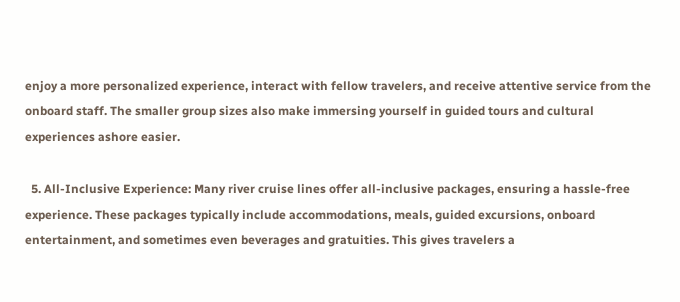enjoy a more personalized experience, interact with fellow travelers, and receive attentive service from the onboard staff. The smaller group sizes also make immersing yourself in guided tours and cultural experiences ashore easier.

  5. All-Inclusive Experience: Many river cruise lines offer all-inclusive packages, ensuring a hassle-free experience. These packages typically include accommodations, meals, guided excursions, onboard entertainment, and sometimes even beverages and gratuities. This gives travelers a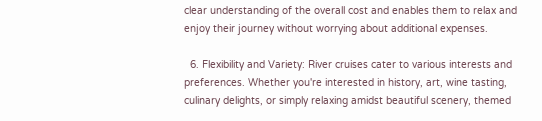clear understanding of the overall cost and enables them to relax and enjoy their journey without worrying about additional expenses.

  6. Flexibility and Variety: River cruises cater to various interests and preferences. Whether you're interested in history, art, wine tasting, culinary delights, or simply relaxing amidst beautiful scenery, themed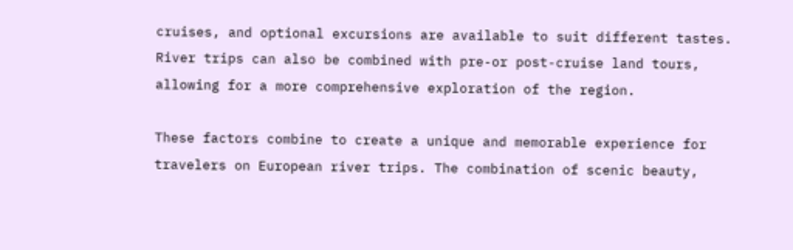cruises, and optional excursions are available to suit different tastes. River trips can also be combined with pre-or post-cruise land tours, allowing for a more comprehensive exploration of the region.

These factors combine to create a unique and memorable experience for travelers on European river trips. The combination of scenic beauty,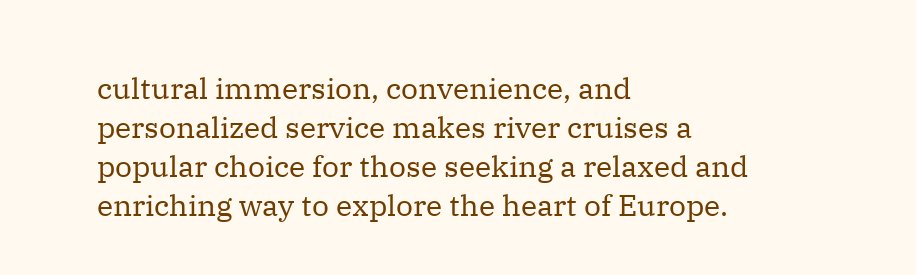cultural immersion, convenience, and personalized service makes river cruises a popular choice for those seeking a relaxed and enriching way to explore the heart of Europe.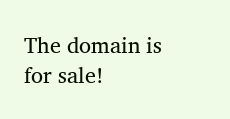The domain is for sale!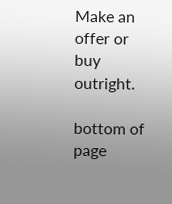Make an offer or buy outright.

bottom of page